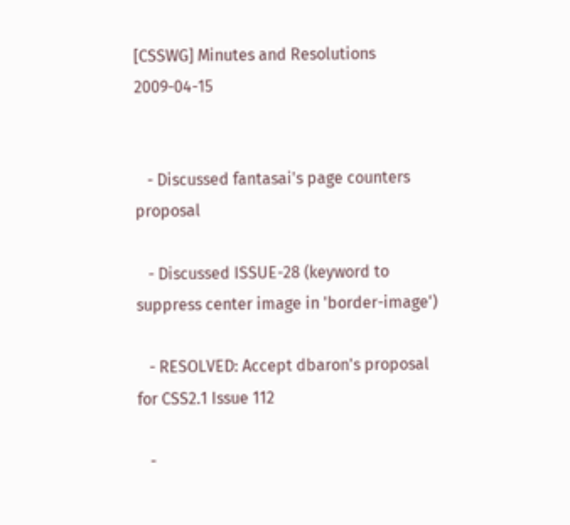[CSSWG] Minutes and Resolutions 2009-04-15


   - Discussed fantasai's page counters proposal

   - Discussed ISSUE-28 (keyword to suppress center image in 'border-image')

   - RESOLVED: Accept dbaron's proposal for CSS2.1 Issue 112

   -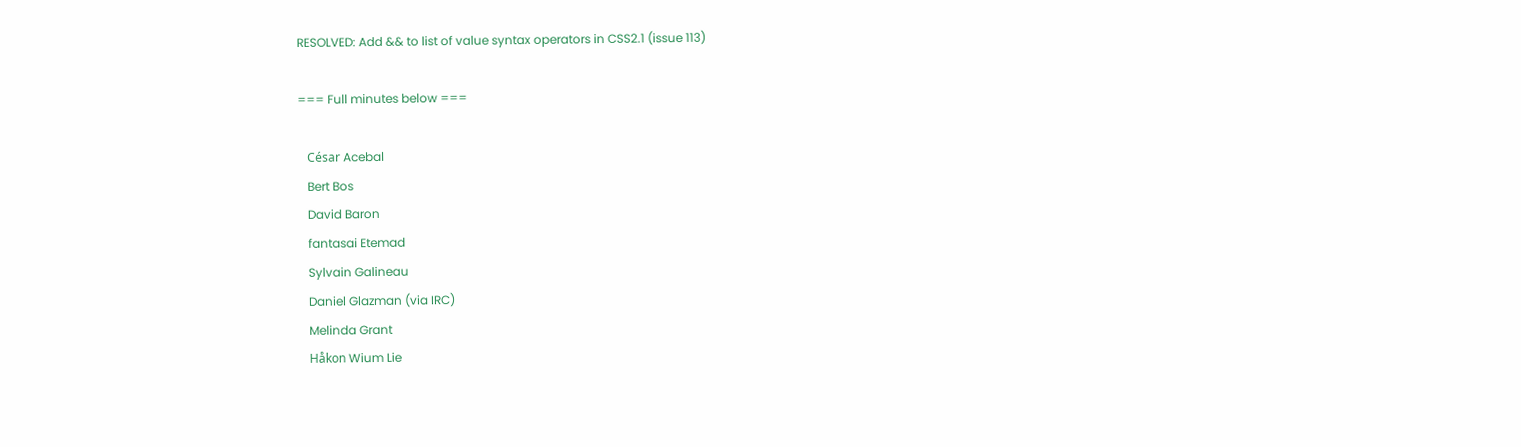RESOLVED: Add && to list of value syntax operators in CSS2.1 (issue 113)

=== Full minutes below ===

   César Acebal
   Bert Bos
   David Baron
   fantasai Etemad
   Sylvain Galineau
   Daniel Glazman (via IRC)
   Melinda Grant
   Håkon Wium Lie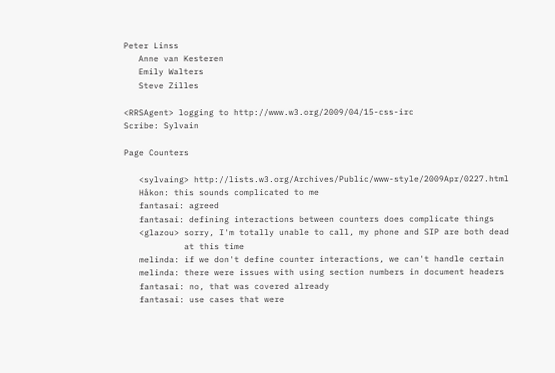Peter Linss
   Anne van Kesteren
   Emily Walters
   Steve Zilles

<RRSAgent> logging to http://www.w3.org/2009/04/15-css-irc
Scribe: Sylvain

Page Counters

   <sylvaing> http://lists.w3.org/Archives/Public/www-style/2009Apr/0227.html
   Håkon: this sounds complicated to me
   fantasai: agreed
   fantasai: defining interactions between counters does complicate things
   <glazou> sorry, I'm totally unable to call, my phone and SIP are both dead
            at this time
   melinda: if we don't define counter interactions, we can't handle certain
   melinda: there were issues with using section numbers in document headers
   fantasai: no, that was covered already
   fantasai: use cases that were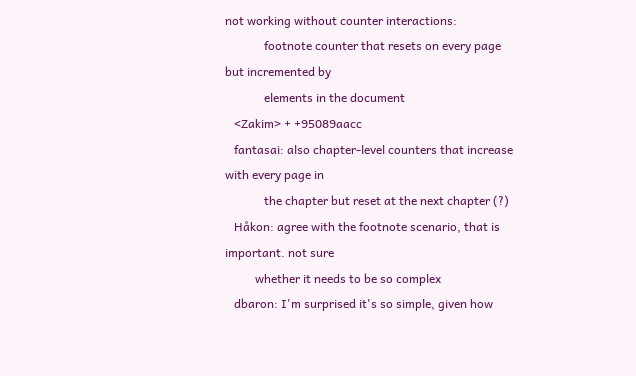not working without counter interactions:
             footnote counter that resets on every page but incremented by
             elements in the document
   <Zakim> + +95089aacc
   fantasai: also chapter-level counters that increase with every page in
             the chapter but reset at the next chapter (?)
   Håkon: agree with the footnote scenario, that is important. not sure
          whether it needs to be so complex
   dbaron: I'm surprised it's so simple, given how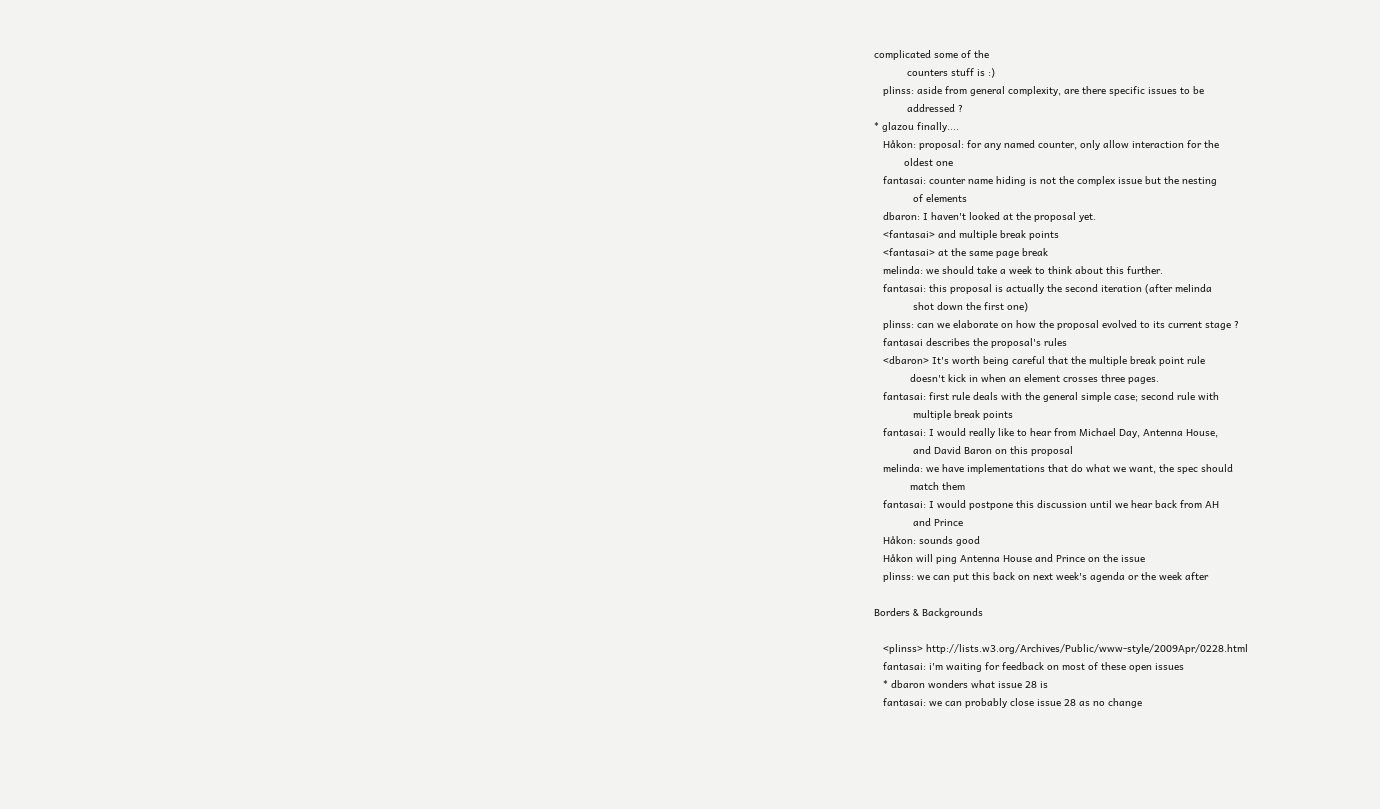complicated some of the
           counters stuff is :)
   plinss: aside from general complexity, are there specific issues to be
           addressed ?
* glazou finally....
   Håkon: proposal: for any named counter, only allow interaction for the
          oldest one
   fantasai: counter name hiding is not the complex issue but the nesting
             of elements
   dbaron: I haven't looked at the proposal yet.
   <fantasai> and multiple break points
   <fantasai> at the same page break
   melinda: we should take a week to think about this further.
   fantasai: this proposal is actually the second iteration (after melinda
             shot down the first one)
   plinss: can we elaborate on how the proposal evolved to its current stage ?
   fantasai describes the proposal's rules
   <dbaron> It's worth being careful that the multiple break point rule
            doesn't kick in when an element crosses three pages.
   fantasai: first rule deals with the general simple case; second rule with
             multiple break points
   fantasai: I would really like to hear from Michael Day, Antenna House,
             and David Baron on this proposal
   melinda: we have implementations that do what we want, the spec should
            match them
   fantasai: I would postpone this discussion until we hear back from AH
             and Prince
   Håkon: sounds good
   Håkon will ping Antenna House and Prince on the issue
   plinss: we can put this back on next week's agenda or the week after

Borders & Backgrounds

   <plinss> http://lists.w3.org/Archives/Public/www-style/2009Apr/0228.html
   fantasai: i'm waiting for feedback on most of these open issues
   * dbaron wonders what issue 28 is
   fantasai: we can probably close issue 28 as no change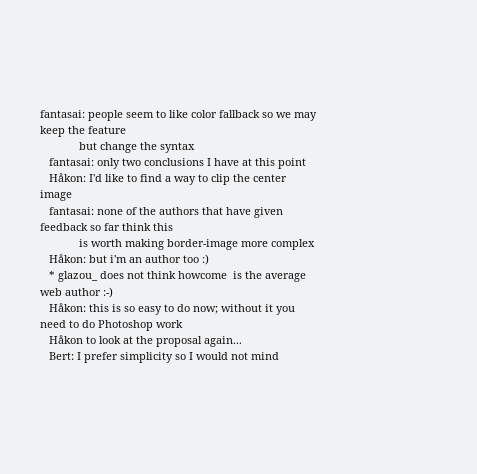fantasai: people seem to like color fallback so we may keep the feature
             but change the syntax
   fantasai: only two conclusions I have at this point
   Håkon: I'd like to find a way to clip the center image
   fantasai: none of the authors that have given feedback so far think this
             is worth making border-image more complex
   Håkon: but i'm an author too :)
   * glazou_ does not think howcome  is the average web author :-)
   Håkon: this is so easy to do now; without it you need to do Photoshop work
   Håkon to look at the proposal again...
   Bert: I prefer simplicity so I would not mind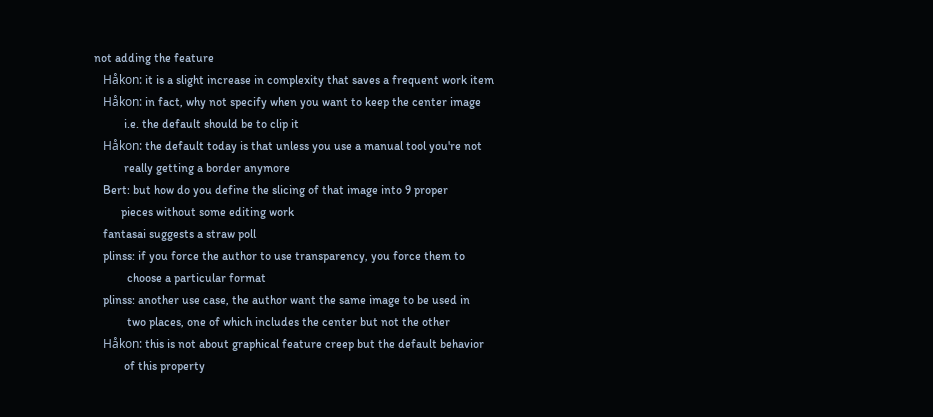not adding the feature
   Håkon: it is a slight increase in complexity that saves a frequent work item
   Håkon: in fact, why not specify when you want to keep the center image
          i.e. the default should be to clip it
   Håkon: the default today is that unless you use a manual tool you're not
          really getting a border anymore
   Bert: but how do you define the slicing of that image into 9 proper
         pieces without some editing work
   fantasai suggests a straw poll
   plinss: if you force the author to use transparency, you force them to
           choose a particular format
   plinss: another use case, the author want the same image to be used in
           two places, one of which includes the center but not the other
   Håkon: this is not about graphical feature creep but the default behavior
          of this property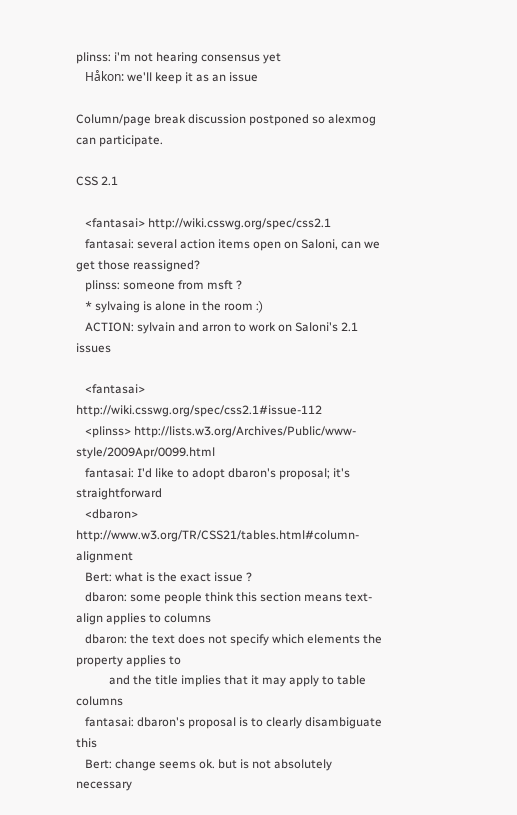plinss: i'm not hearing consensus yet
   Håkon: we'll keep it as an issue

Column/page break discussion postponed so alexmog can participate.

CSS 2.1

   <fantasai> http://wiki.csswg.org/spec/css2.1
   fantasai: several action items open on Saloni, can we get those reassigned?
   plinss: someone from msft ?
   * sylvaing is alone in the room :)
   ACTION: sylvain and arron to work on Saloni's 2.1 issues

   <fantasai> http://wiki.csswg.org/spec/css2.1#issue-112
   <plinss> http://lists.w3.org/Archives/Public/www-style/2009Apr/0099.html
   fantasai: I'd like to adopt dbaron's proposal; it's straightforward
   <dbaron> http://www.w3.org/TR/CSS21/tables.html#column-alignment
   Bert: what is the exact issue ?
   dbaron: some people think this section means text-align applies to columns
   dbaron: the text does not specify which elements the property applies to
           and the title implies that it may apply to table columns
   fantasai: dbaron's proposal is to clearly disambiguate this
   Bert: change seems ok. but is not absolutely necessary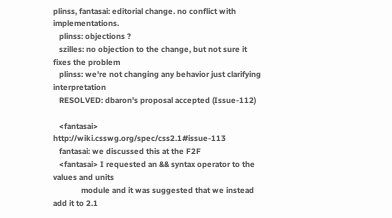plinss, fantasai: editorial change. no conflict with implementations.
   plinss: objections ?
   szilles: no objection to the change, but not sure it fixes the problem
   plinss: we're not changing any behavior just clarifying interpretation
   RESOLVED: dbaron's proposal accepted (Issue-112)

   <fantasai> http://wiki.csswg.org/spec/css2.1#issue-113
   fantasai: we discussed this at the F2F
   <fantasai> I requested an && syntax operator to the values and units
              module and it was suggested that we instead add it to 2.1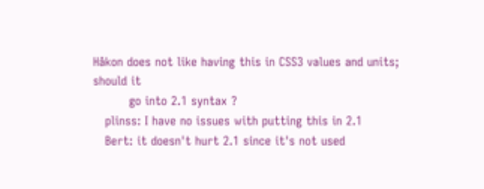Håkon does not like having this in CSS3 values and units; should it
         go into 2.1 syntax ?
   plinss: I have no issues with putting this in 2.1
   Bert: it doesn't hurt 2.1 since it's not used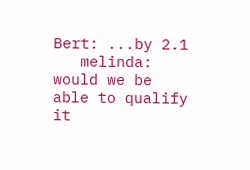Bert: ...by 2.1
   melinda: would we be able to qualify it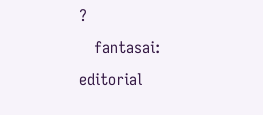?
   fantasai: editorial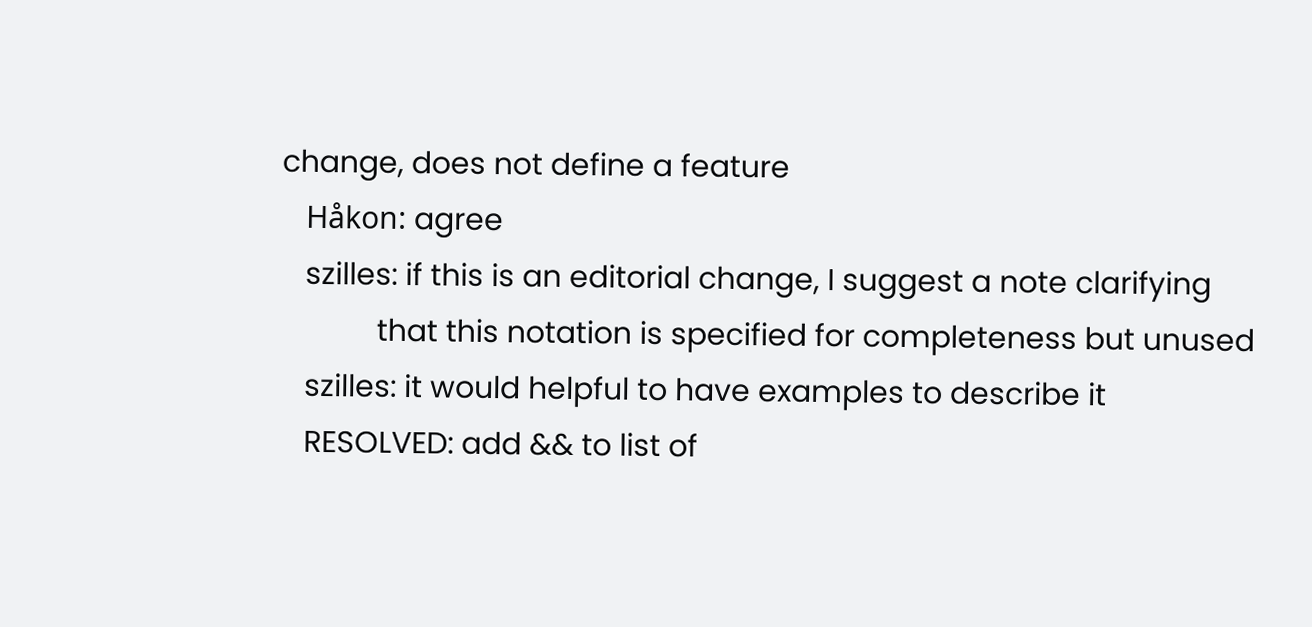change, does not define a feature
   Håkon: agree
   szilles: if this is an editorial change, I suggest a note clarifying
            that this notation is specified for completeness but unused
   szilles: it would helpful to have examples to describe it
   RESOLVED: add && to list of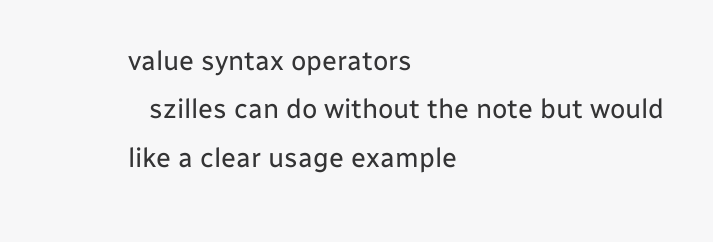value syntax operators
   szilles can do without the note but would like a clear usage example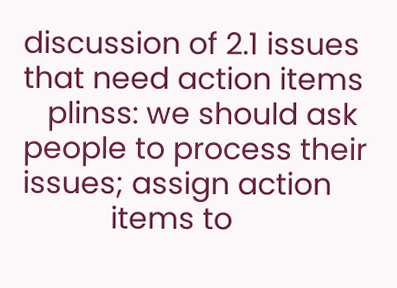discussion of 2.1 issues that need action items
   plinss: we should ask people to process their issues; assign action
           items to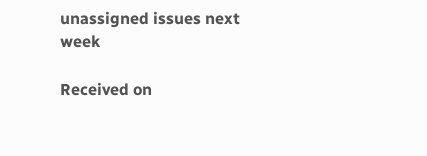unassigned issues next week

Received on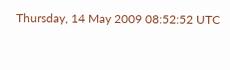Thursday, 14 May 2009 08:52:52 UTC